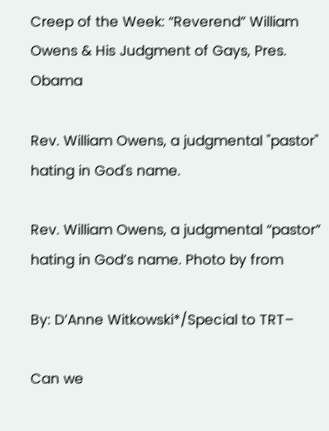Creep of the Week: “Reverend” William Owens & His Judgment of Gays, Pres. Obama

Rev. William Owens, a judgmental "pastor" hating in God's name.

Rev. William Owens, a judgmental “pastor” hating in God’s name. Photo by from

By: D’Anne Witkowski*/Special to TRT–

Can we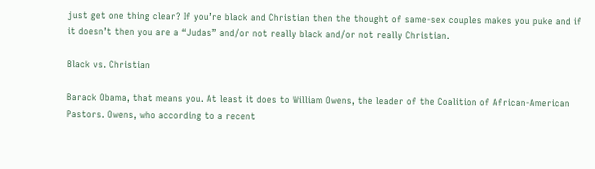just get one thing clear? If you’re black and Christian then the thought of same-sex couples makes you puke and if it doesn’t then you are a “Judas” and/or not really black and/or not really Christian.

Black vs. Christian

Barack Obama, that means you. At least it does to William Owens, the leader of the Coalition of African-American Pastors. Owens, who according to a recent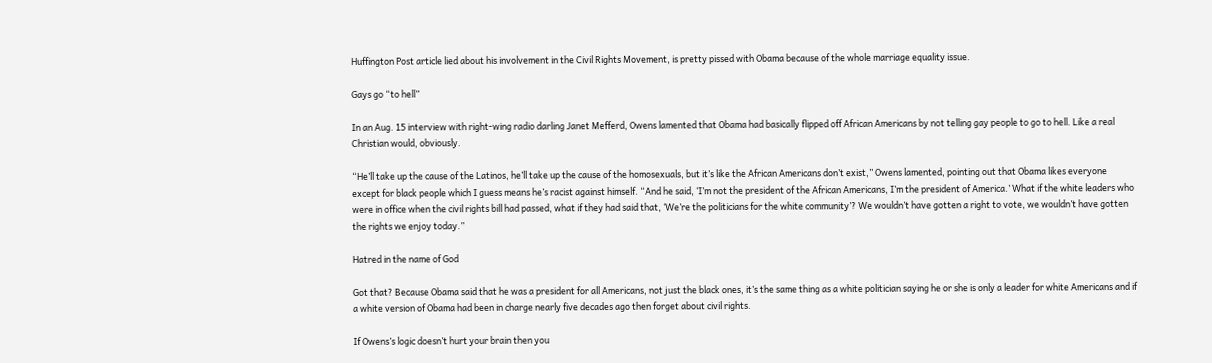Huffington Post article lied about his involvement in the Civil Rights Movement, is pretty pissed with Obama because of the whole marriage equality issue.

Gays go “to hell”

In an Aug. 15 interview with right-wing radio darling Janet Mefferd, Owens lamented that Obama had basically flipped off African Americans by not telling gay people to go to hell. Like a real Christian would, obviously.

“He’ll take up the cause of the Latinos, he’ll take up the cause of the homosexuals, but it’s like the African Americans don’t exist,” Owens lamented, pointing out that Obama likes everyone except for black people which I guess means he’s racist against himself. “And he said, ‘I’m not the president of the African Americans, I’m the president of America.’ What if the white leaders who were in office when the civil rights bill had passed, what if they had said that, ‘We’re the politicians for the white community’? We wouldn’t have gotten a right to vote, we wouldn’t have gotten the rights we enjoy today.”

Hatred in the name of God

Got that? Because Obama said that he was a president for all Americans, not just the black ones, it’s the same thing as a white politician saying he or she is only a leader for white Americans and if a white version of Obama had been in charge nearly five decades ago then forget about civil rights.

If Owens’s logic doesn’t hurt your brain then you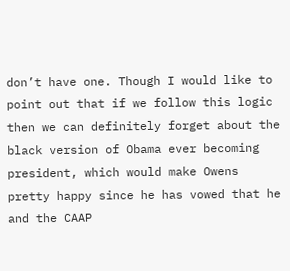don’t have one. Though I would like to point out that if we follow this logic then we can definitely forget about the black version of Obama ever becoming president, which would make Owens pretty happy since he has vowed that he and the CAAP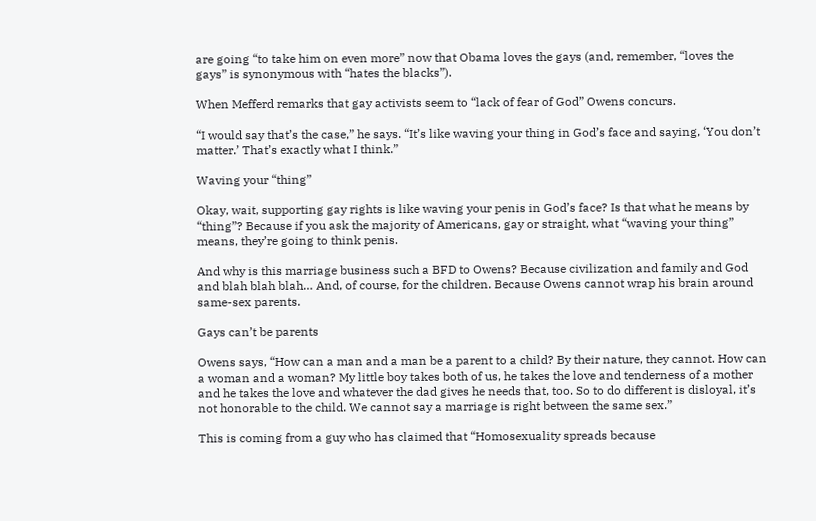are going “to take him on even more” now that Obama loves the gays (and, remember, “loves the gays” is synonymous with “hates the blacks”).

When Mefferd remarks that gay activists seem to “lack of fear of God” Owens concurs.

“I would say that’s the case,” he says. “It’s like waving your thing in God’s face and saying, ‘You don’t matter.’ That’s exactly what I think.”

Waving your “thing”

Okay, wait, supporting gay rights is like waving your penis in God’s face? Is that what he means by “thing”? Because if you ask the majority of Americans, gay or straight, what “waving your thing” means, they’re going to think penis.

And why is this marriage business such a BFD to Owens? Because civilization and family and God and blah blah blah… And, of course, for the children. Because Owens cannot wrap his brain around same-sex parents.

Gays can’t be parents

Owens says, “How can a man and a man be a parent to a child? By their nature, they cannot. How can a woman and a woman? My little boy takes both of us, he takes the love and tenderness of a mother and he takes the love and whatever the dad gives he needs that, too. So to do different is disloyal, it’s not honorable to the child. We cannot say a marriage is right between the same sex.”

This is coming from a guy who has claimed that “Homosexuality spreads because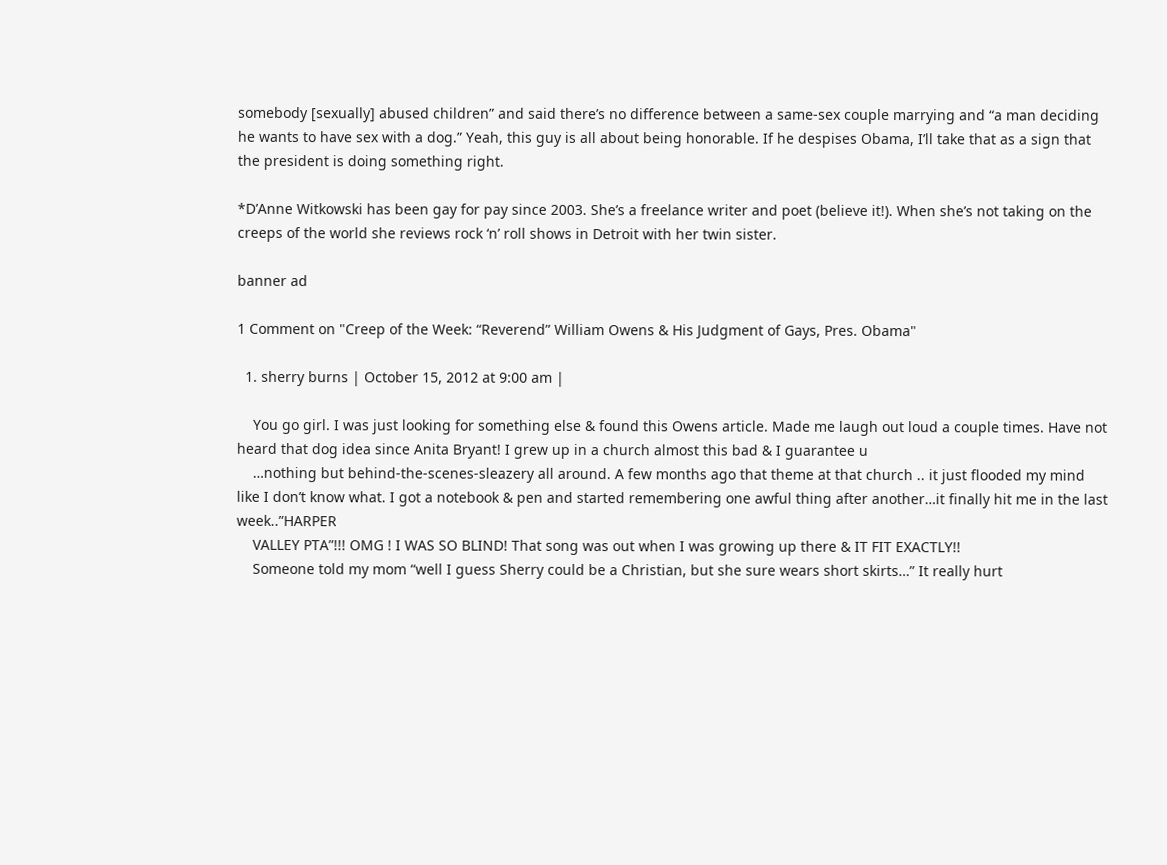somebody [sexually] abused children” and said there’s no difference between a same-sex couple marrying and “a man deciding he wants to have sex with a dog.” Yeah, this guy is all about being honorable. If he despises Obama, I’ll take that as a sign that the president is doing something right.

*D’Anne Witkowski has been gay for pay since 2003. She’s a freelance writer and poet (believe it!). When she’s not taking on the creeps of the world she reviews rock ‘n’ roll shows in Detroit with her twin sister.

banner ad

1 Comment on "Creep of the Week: “Reverend” William Owens & His Judgment of Gays, Pres. Obama"

  1. sherry burns | October 15, 2012 at 9:00 am |

    You go girl. I was just looking for something else & found this Owens article. Made me laugh out loud a couple times. Have not heard that dog idea since Anita Bryant! I grew up in a church almost this bad & I guarantee u
    …nothing but behind-the-scenes-sleazery all around. A few months ago that theme at that church .. it just flooded my mind like I don’t know what. I got a notebook & pen and started remembering one awful thing after another…it finally hit me in the last week..”HARPER
    VALLEY PTA”!!! OMG ! I WAS SO BLIND! That song was out when I was growing up there & IT FIT EXACTLY!!
    Someone told my mom “well I guess Sherry could be a Christian, but she sure wears short skirts…” It really hurt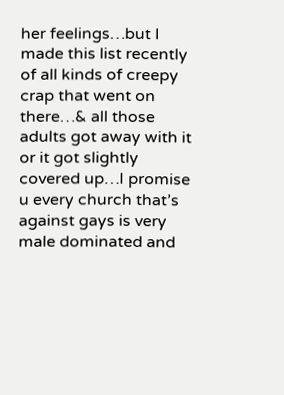her feelings…but I made this list recently of all kinds of creepy crap that went on there…& all those adults got away with it or it got slightly covered up…I promise u every church that’s against gays is very male dominated and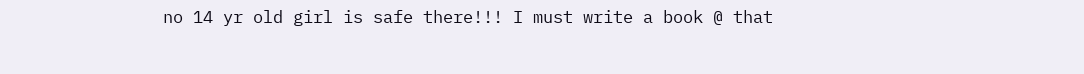no 14 yr old girl is safe there!!! I must write a book @ that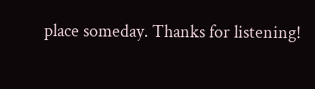place someday. Thanks for listening!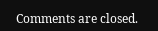Comments are closed.